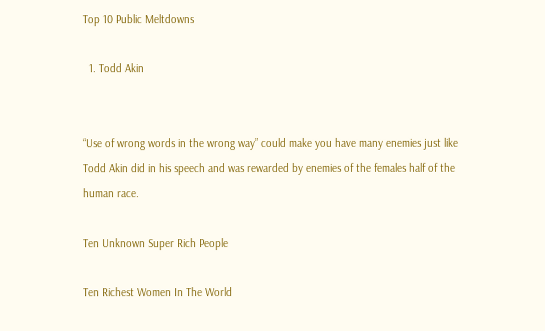Top 10 Public Meltdowns

  1. Todd Akin


“Use of wrong words in the wrong way” could make you have many enemies just like Todd Akin did in his speech and was rewarded by enemies of the females half of the human race.

Ten Unknown Super Rich People

Ten Richest Women In The World